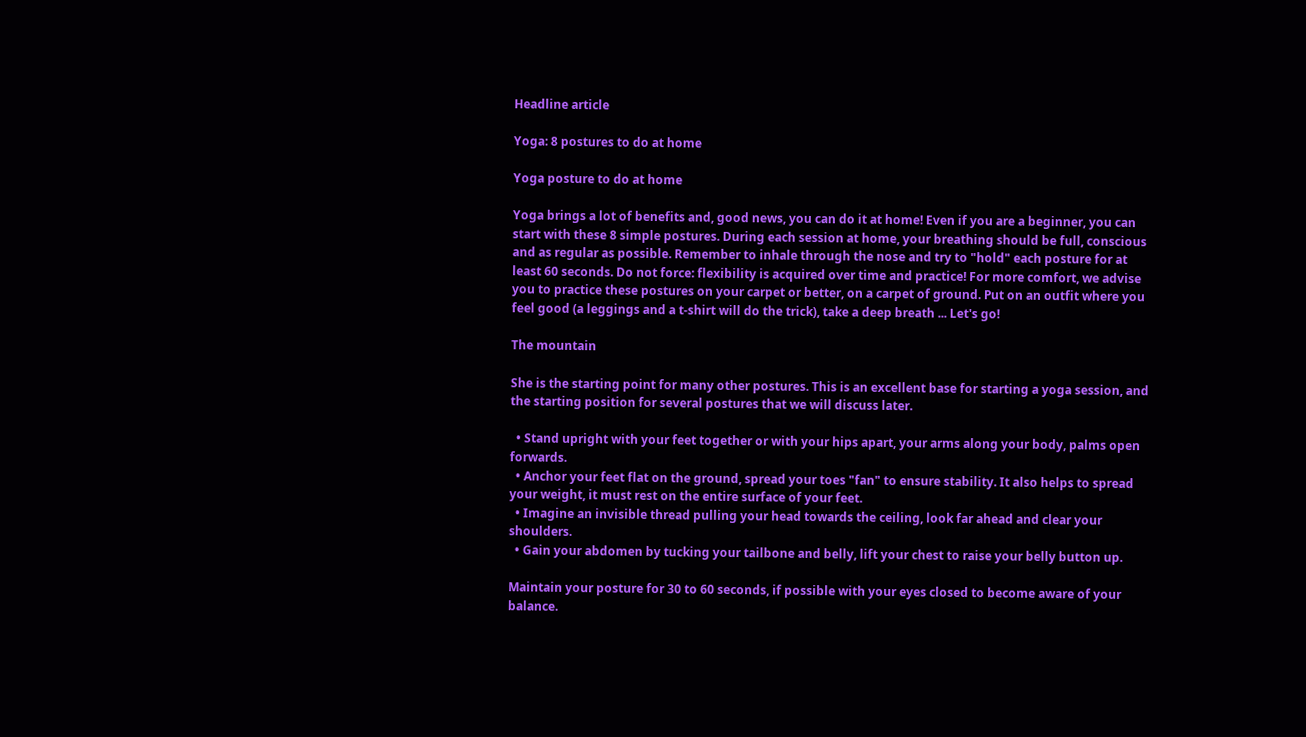Headline article

Yoga: 8 postures to do at home

Yoga posture to do at home

Yoga brings a lot of benefits and, good news, you can do it at home! Even if you are a beginner, you can start with these 8 simple postures. During each session at home, your breathing should be full, conscious and as regular as possible. Remember to inhale through the nose and try to "hold" each posture for at least 60 seconds. Do not force: flexibility is acquired over time and practice! For more comfort, we advise you to practice these postures on your carpet or better, on a carpet of ground. Put on an outfit where you feel good (a leggings and a t-shirt will do the trick), take a deep breath ... Let's go!

The mountain

She is the starting point for many other postures. This is an excellent base for starting a yoga session, and the starting position for several postures that we will discuss later.

  • Stand upright with your feet together or with your hips apart, your arms along your body, palms open forwards.
  • Anchor your feet flat on the ground, spread your toes "fan" to ensure stability. It also helps to spread your weight, it must rest on the entire surface of your feet.
  • Imagine an invisible thread pulling your head towards the ceiling, look far ahead and clear your shoulders.
  • Gain your abdomen by tucking your tailbone and belly, lift your chest to raise your belly button up.

Maintain your posture for 30 to 60 seconds, if possible with your eyes closed to become aware of your balance.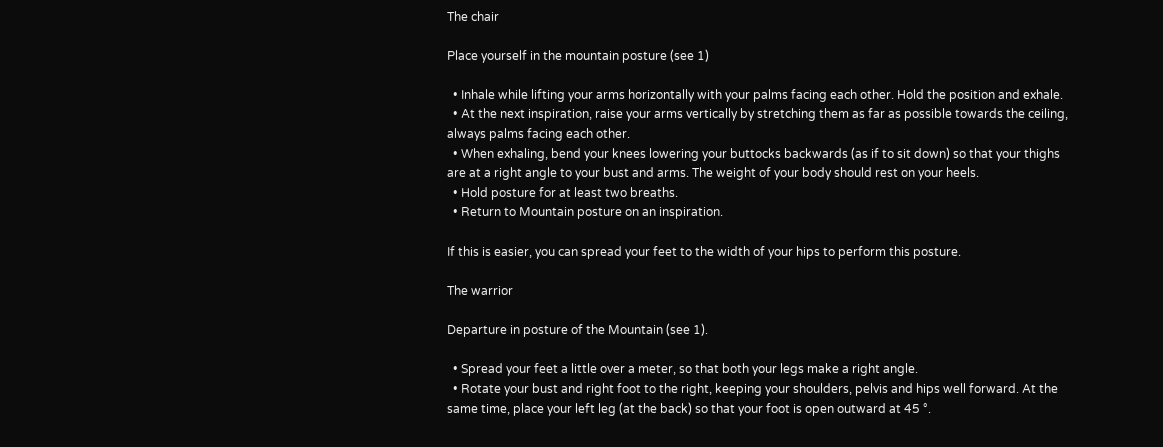The chair

Place yourself in the mountain posture (see 1)

  • Inhale while lifting your arms horizontally with your palms facing each other. Hold the position and exhale.
  • At the next inspiration, raise your arms vertically by stretching them as far as possible towards the ceiling, always palms facing each other.
  • When exhaling, bend your knees lowering your buttocks backwards (as if to sit down) so that your thighs are at a right angle to your bust and arms. The weight of your body should rest on your heels.
  • Hold posture for at least two breaths.
  • Return to Mountain posture on an inspiration.

If this is easier, you can spread your feet to the width of your hips to perform this posture.

The warrior

Departure in posture of the Mountain (see 1).

  • Spread your feet a little over a meter, so that both your legs make a right angle.
  • Rotate your bust and right foot to the right, keeping your shoulders, pelvis and hips well forward. At the same time, place your left leg (at the back) so that your foot is open outward at 45 °.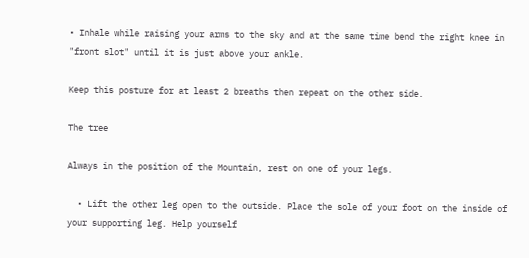• Inhale while raising your arms to the sky and at the same time bend the right knee in "front slot" until it is just above your ankle.

Keep this posture for at least 2 breaths then repeat on the other side.

The tree

Always in the position of the Mountain, rest on one of your legs.

  • Lift the other leg open to the outside. Place the sole of your foot on the inside of your supporting leg. Help yourself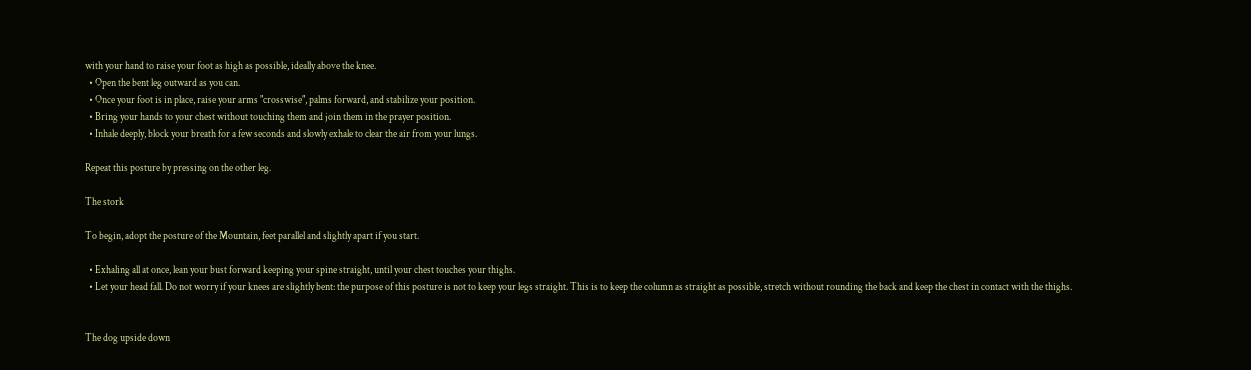with your hand to raise your foot as high as possible, ideally above the knee.
  • Open the bent leg outward as you can.
  • Once your foot is in place, raise your arms "crosswise", palms forward, and stabilize your position.
  • Bring your hands to your chest without touching them and join them in the prayer position.
  • Inhale deeply, block your breath for a few seconds and slowly exhale to clear the air from your lungs.

Repeat this posture by pressing on the other leg.

The stork

To begin, adopt the posture of the Mountain, feet parallel and slightly apart if you start.

  • Exhaling all at once, lean your bust forward keeping your spine straight, until your chest touches your thighs.
  • Let your head fall. Do not worry if your knees are slightly bent: the purpose of this posture is not to keep your legs straight. This is to keep the column as straight as possible, stretch without rounding the back and keep the chest in contact with the thighs.


The dog upside down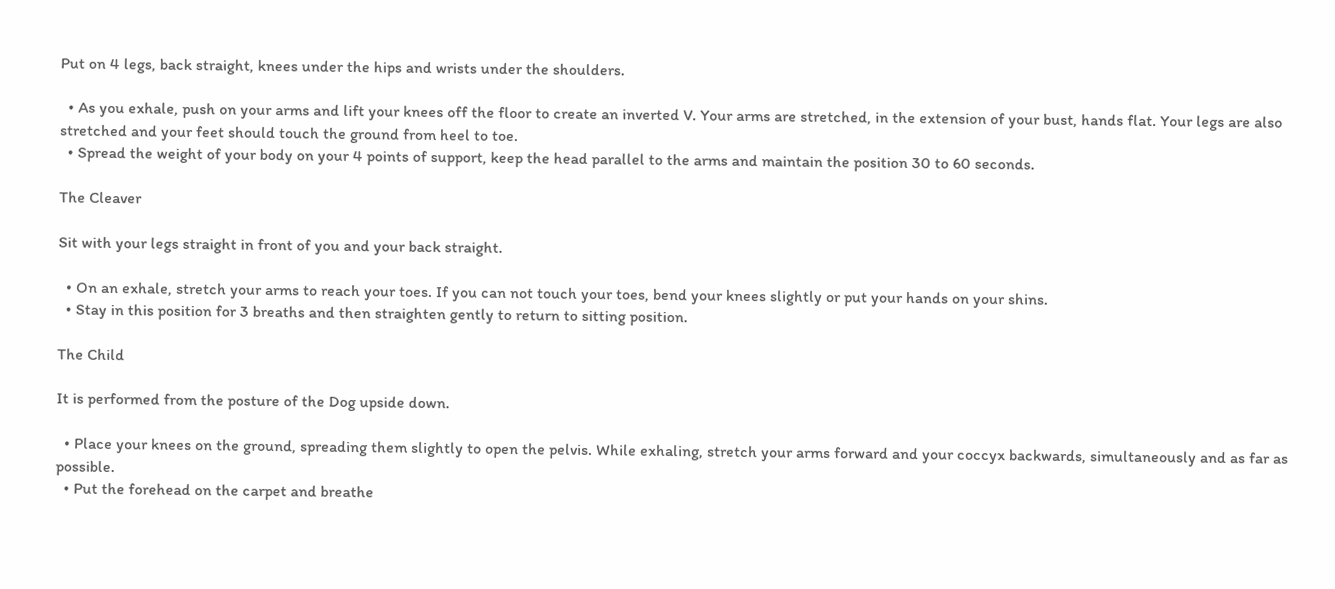Put on 4 legs, back straight, knees under the hips and wrists under the shoulders.

  • As you exhale, push on your arms and lift your knees off the floor to create an inverted V. Your arms are stretched, in the extension of your bust, hands flat. Your legs are also stretched and your feet should touch the ground from heel to toe.
  • Spread the weight of your body on your 4 points of support, keep the head parallel to the arms and maintain the position 30 to 60 seconds.

The Cleaver

Sit with your legs straight in front of you and your back straight.

  • On an exhale, stretch your arms to reach your toes. If you can not touch your toes, bend your knees slightly or put your hands on your shins.
  • Stay in this position for 3 breaths and then straighten gently to return to sitting position.

The Child

It is performed from the posture of the Dog upside down.

  • Place your knees on the ground, spreading them slightly to open the pelvis. While exhaling, stretch your arms forward and your coccyx backwards, simultaneously and as far as possible.
  • Put the forehead on the carpet and breathe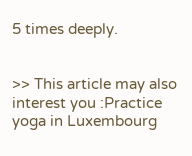5 times deeply.


>> This article may also interest you :Practice yoga in Luxembourg